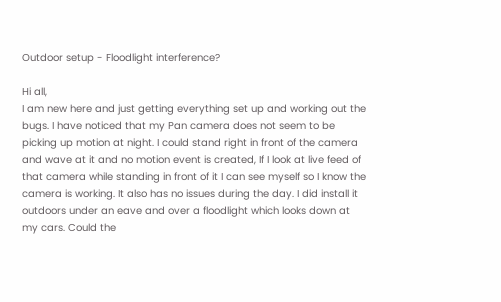Outdoor setup - Floodlight interference?

Hi all,
I am new here and just getting everything set up and working out the bugs. I have noticed that my Pan camera does not seem to be picking up motion at night. I could stand right in front of the camera and wave at it and no motion event is created, If I look at live feed of that camera while standing in front of it I can see myself so I know the camera is working. It also has no issues during the day. I did install it outdoors under an eave and over a floodlight which looks down at my cars. Could the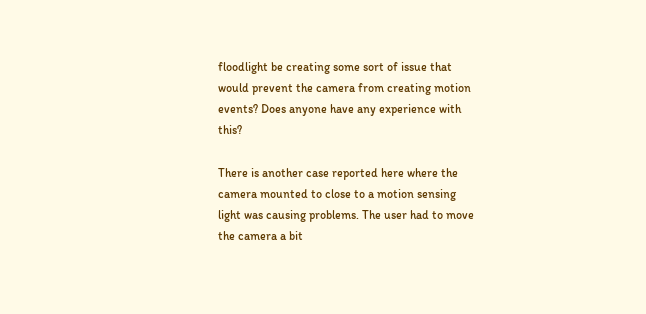floodlight be creating some sort of issue that would prevent the camera from creating motion events? Does anyone have any experience with this?

There is another case reported here where the camera mounted to close to a motion sensing light was causing problems. The user had to move the camera a bit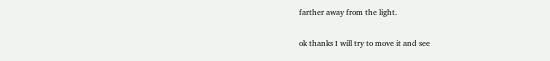farther away from the light.

ok thanks I will try to move it and see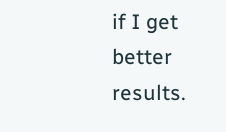if I get better results.